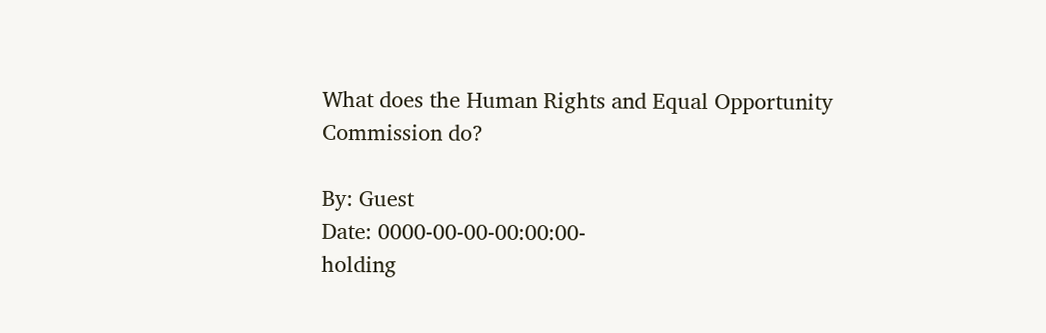What does the Human Rights and Equal Opportunity Commission do?

By: Guest
Date: 0000-00-00-00:00:00-
holding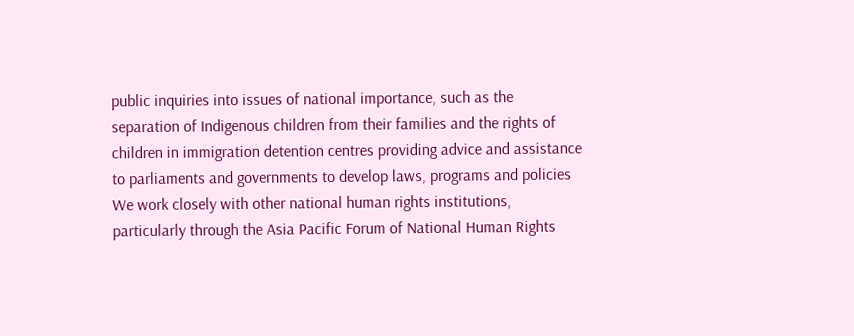public inquiries into issues of national importance, such as the separation of Indigenous children from their families and the rights of children in immigration detention centres providing advice and assistance to parliaments and governments to develop laws, programs and policies We work closely with other national human rights institutions, particularly through the Asia Pacific Forum of National Human Rights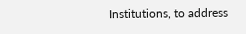Institutions, to address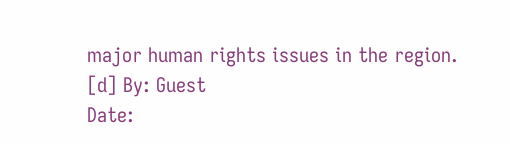major human rights issues in the region.
[d] By: Guest
Date: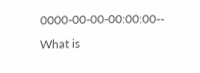0000-00-00-00:00:00--
What is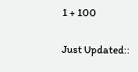1 + 100

Just Updated::